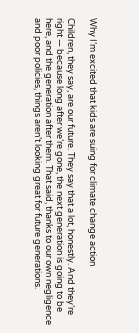Why I’m excited that kids are suing for climate change action

Children, they say, are our future. They say that a lot, honestly. And they’re right — because long after we’re gone, the next generation is going to be here, and the generation after them. That said, thanks to our own negligence and poor policies, things aren’t looking great for future generations.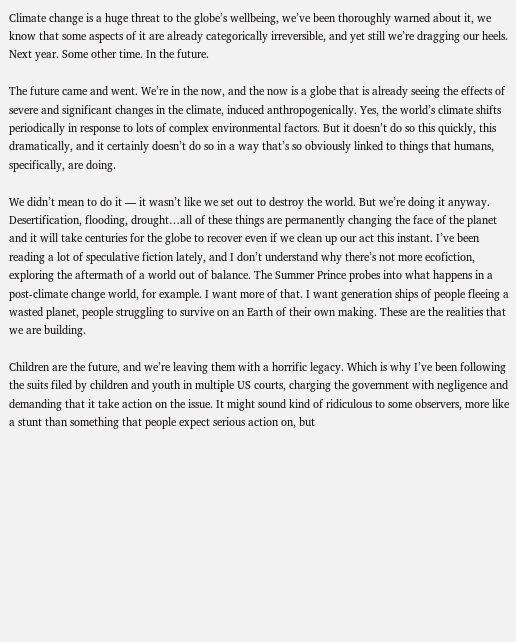Climate change is a huge threat to the globe’s wellbeing, we’ve been thoroughly warned about it, we know that some aspects of it are already categorically irreversible, and yet still we’re dragging our heels. Next year. Some other time. In the future.

The future came and went. We’re in the now, and the now is a globe that is already seeing the effects of severe and significant changes in the climate, induced anthropogenically. Yes, the world’s climate shifts periodically in response to lots of complex environmental factors. But it doesn’t do so this quickly, this dramatically, and it certainly doesn’t do so in a way that’s so obviously linked to things that humans, specifically, are doing.

We didn’t mean to do it — it wasn’t like we set out to destroy the world. But we’re doing it anyway. Desertification, flooding, drought…all of these things are permanently changing the face of the planet and it will take centuries for the globe to recover even if we clean up our act this instant. I’ve been reading a lot of speculative fiction lately, and I don’t understand why there’s not more ecofiction, exploring the aftermath of a world out of balance. The Summer Prince probes into what happens in a post-climate change world, for example. I want more of that. I want generation ships of people fleeing a wasted planet, people struggling to survive on an Earth of their own making. These are the realities that we are building.

Children are the future, and we’re leaving them with a horrific legacy. Which is why I’ve been following the suits filed by children and youth in multiple US courts, charging the government with negligence and demanding that it take action on the issue. It might sound kind of ridiculous to some observers, more like a stunt than something that people expect serious action on, but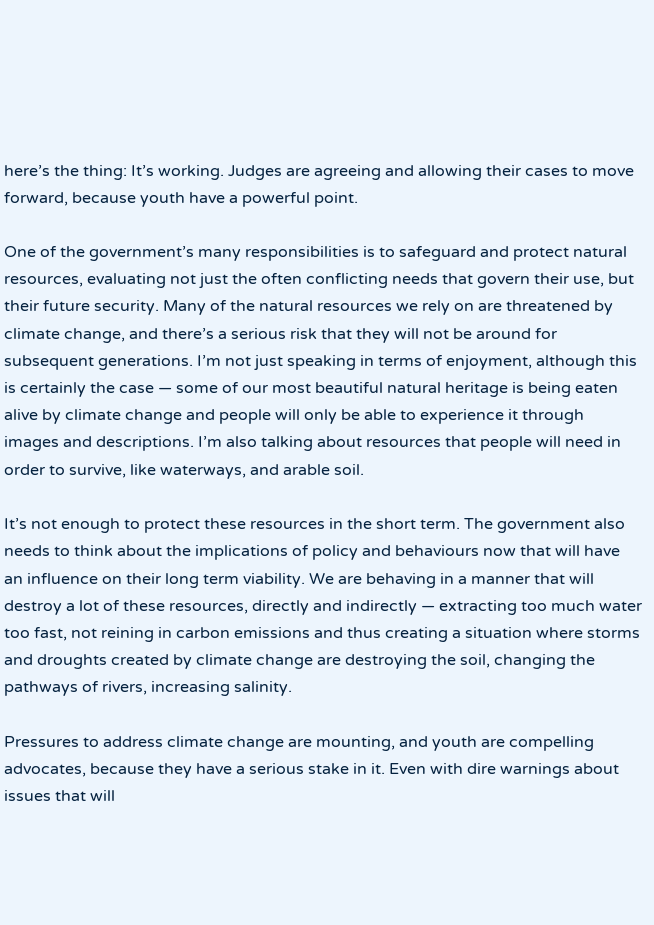here’s the thing: It’s working. Judges are agreeing and allowing their cases to move forward, because youth have a powerful point.

One of the government’s many responsibilities is to safeguard and protect natural resources, evaluating not just the often conflicting needs that govern their use, but their future security. Many of the natural resources we rely on are threatened by climate change, and there’s a serious risk that they will not be around for subsequent generations. I’m not just speaking in terms of enjoyment, although this is certainly the case — some of our most beautiful natural heritage is being eaten alive by climate change and people will only be able to experience it through images and descriptions. I’m also talking about resources that people will need in order to survive, like waterways, and arable soil.

It’s not enough to protect these resources in the short term. The government also needs to think about the implications of policy and behaviours now that will have an influence on their long term viability. We are behaving in a manner that will destroy a lot of these resources, directly and indirectly — extracting too much water too fast, not reining in carbon emissions and thus creating a situation where storms and droughts created by climate change are destroying the soil, changing the pathways of rivers, increasing salinity.

Pressures to address climate change are mounting, and youth are compelling advocates, because they have a serious stake in it. Even with dire warnings about issues that will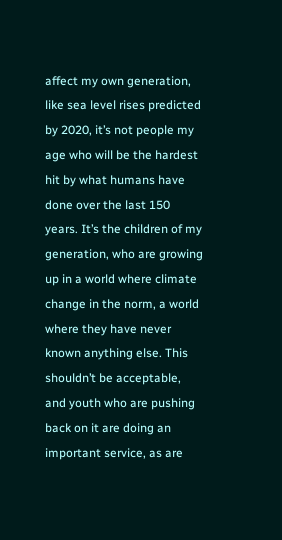affect my own generation, like sea level rises predicted by 2020, it’s not people my age who will be the hardest hit by what humans have done over the last 150 years. It’s the children of my generation, who are growing up in a world where climate change in the norm, a world where they have never known anything else. This shouldn’t be acceptable, and youth who are pushing back on it are doing an important service, as are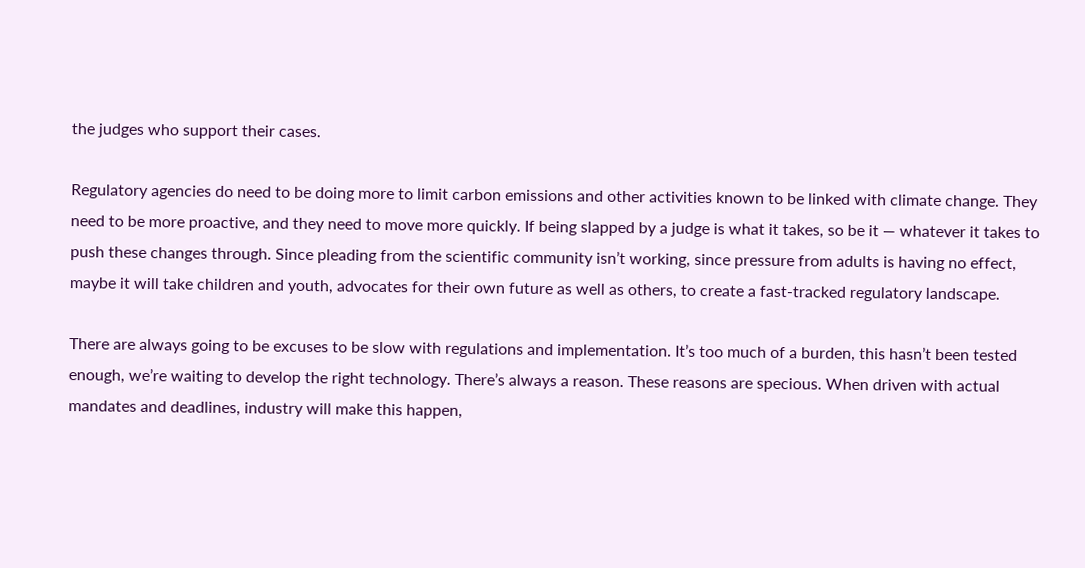the judges who support their cases.

Regulatory agencies do need to be doing more to limit carbon emissions and other activities known to be linked with climate change. They need to be more proactive, and they need to move more quickly. If being slapped by a judge is what it takes, so be it — whatever it takes to push these changes through. Since pleading from the scientific community isn’t working, since pressure from adults is having no effect, maybe it will take children and youth, advocates for their own future as well as others, to create a fast-tracked regulatory landscape.

There are always going to be excuses to be slow with regulations and implementation. It’s too much of a burden, this hasn’t been tested enough, we’re waiting to develop the right technology. There’s always a reason. These reasons are specious. When driven with actual mandates and deadlines, industry will make this happen,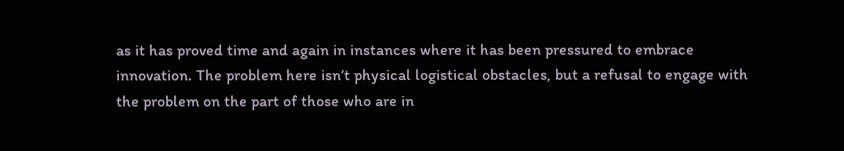as it has proved time and again in instances where it has been pressured to embrace innovation. The problem here isn’t physical logistical obstacles, but a refusal to engage with the problem on the part of those who are in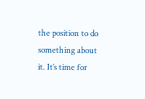the position to do something about it. It’s time for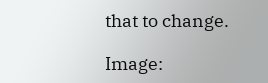that to change.

Image: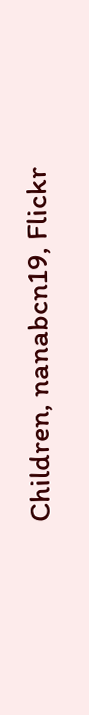Children, nanabcn19, Flickr